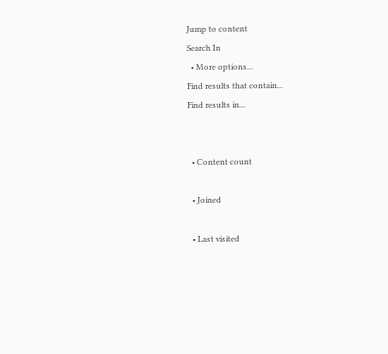Jump to content
Search In
  • More options...
Find results that contain...
Find results in...


  • Content count

  • Joined

  • Last visited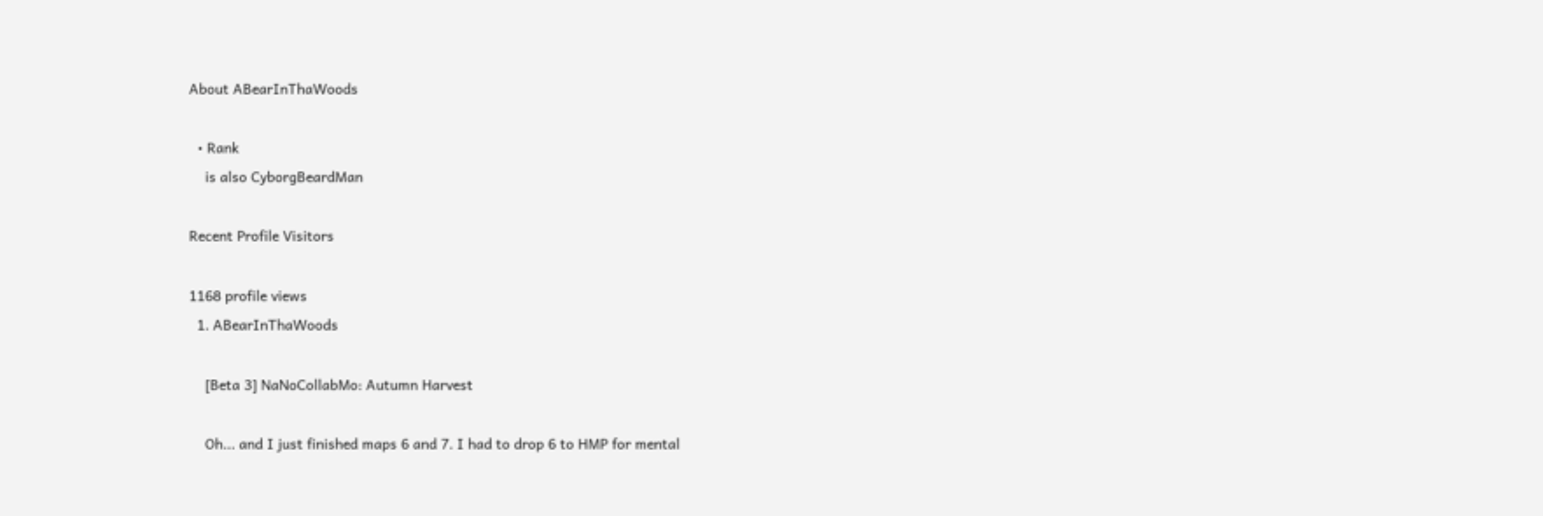About ABearInThaWoods

  • Rank
    is also CyborgBeardMan

Recent Profile Visitors

1168 profile views
  1. ABearInThaWoods

    [Beta 3] NaNoCollabMo: Autumn Harvest

    Oh... and I just finished maps 6 and 7. I had to drop 6 to HMP for mental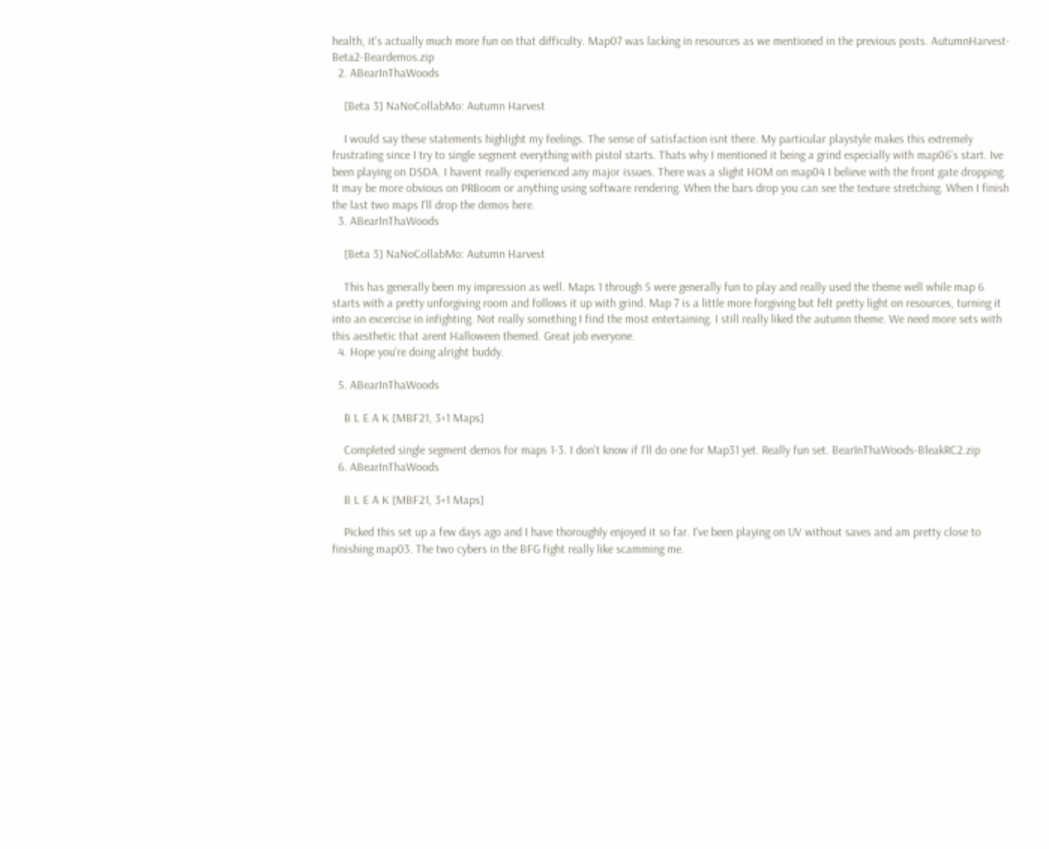health, it's actually much more fun on that difficulty. Map07 was lacking in resources as we mentioned in the previous posts. AutumnHarvest-Beta2-Beardemos.zip
  2. ABearInThaWoods

    [Beta 3] NaNoCollabMo: Autumn Harvest

    I would say these statements highlight my feelings. The sense of satisfaction isnt there. My particular playstyle makes this extremely frustrating since I try to single segment everything with pistol starts. Thats why I mentioned it being a grind especially with map06's start. Ive been playing on DSDA. I havent really experienced any major issues. There was a slight HOM on map04 I believe with the front gate dropping. It may be more obvious on PRBoom or anything using software rendering. When the bars drop you can see the texture stretching. When I finish the last two maps I'll drop the demos here.
  3. ABearInThaWoods

    [Beta 3] NaNoCollabMo: Autumn Harvest

    This has generally been my impression as well. Maps 1 through 5 were generally fun to play and really used the theme well while map 6 starts with a pretty unforgiving room and follows it up with grind. Map 7 is a little more forgiving but felt pretty light on resources, turning it into an excercise in infighting. Not really something I find the most entertaining. I still really liked the autumn theme. We need more sets with this aesthetic that arent Halloween themed. Great job everyone.
  4. Hope you're doing alright buddy.

  5. ABearInThaWoods

    B L E A K [MBF21, 3+1 Maps]

    Completed single segment demos for maps 1-3. I don't know if I'll do one for Map31 yet. Really fun set. BearInThaWoods-BleakRC2.zip
  6. ABearInThaWoods

    B L E A K [MBF21, 3+1 Maps]

    Picked this set up a few days ago and I have thoroughly enjoyed it so far. I've been playing on UV without saves and am pretty close to finishing map03. The two cybers in the BFG fight really like scamming me.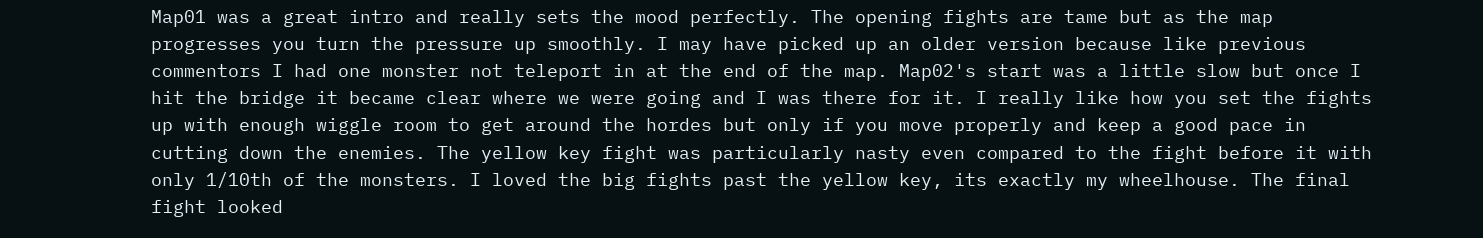Map01 was a great intro and really sets the mood perfectly. The opening fights are tame but as the map progresses you turn the pressure up smoothly. I may have picked up an older version because like previous commentors I had one monster not teleport in at the end of the map. Map02's start was a little slow but once I hit the bridge it became clear where we were going and I was there for it. I really like how you set the fights up with enough wiggle room to get around the hordes but only if you move properly and keep a good pace in cutting down the enemies. The yellow key fight was particularly nasty even compared to the fight before it with only 1/10th of the monsters. I loved the big fights past the yellow key, its exactly my wheelhouse. The final fight looked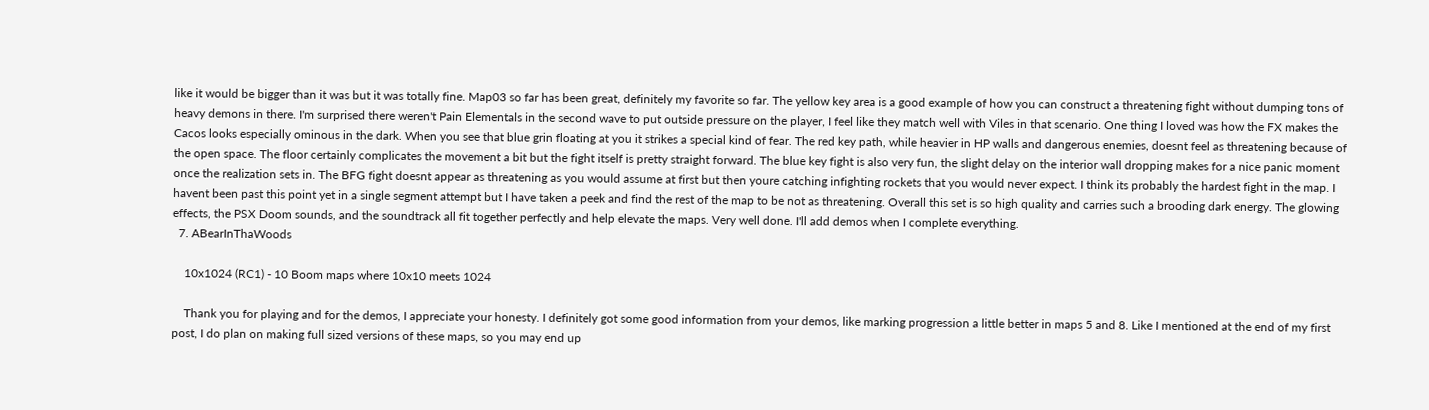like it would be bigger than it was but it was totally fine. Map03 so far has been great, definitely my favorite so far. The yellow key area is a good example of how you can construct a threatening fight without dumping tons of heavy demons in there. I'm surprised there weren't Pain Elementals in the second wave to put outside pressure on the player, I feel like they match well with Viles in that scenario. One thing I loved was how the FX makes the Cacos looks especially ominous in the dark. When you see that blue grin floating at you it strikes a special kind of fear. The red key path, while heavier in HP walls and dangerous enemies, doesnt feel as threatening because of the open space. The floor certainly complicates the movement a bit but the fight itself is pretty straight forward. The blue key fight is also very fun, the slight delay on the interior wall dropping makes for a nice panic moment once the realization sets in. The BFG fight doesnt appear as threatening as you would assume at first but then youre catching infighting rockets that you would never expect. I think its probably the hardest fight in the map. I havent been past this point yet in a single segment attempt but I have taken a peek and find the rest of the map to be not as threatening. Overall this set is so high quality and carries such a brooding dark energy. The glowing effects, the PSX Doom sounds, and the soundtrack all fit together perfectly and help elevate the maps. Very well done. I'll add demos when I complete everything.
  7. ABearInThaWoods

    10x1024 (RC1) - 10 Boom maps where 10x10 meets 1024

    Thank you for playing and for the demos, I appreciate your honesty. I definitely got some good information from your demos, like marking progression a little better in maps 5 and 8. Like I mentioned at the end of my first post, I do plan on making full sized versions of these maps, so you may end up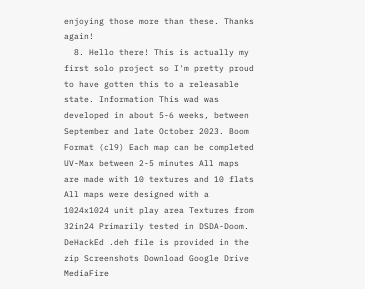enjoying those more than these. Thanks again!
  8. Hello there! This is actually my first solo project so I'm pretty proud to have gotten this to a releasable state. Information This wad was developed in about 5-6 weeks, between September and late October 2023. Boom Format (cl9) Each map can be completed UV-Max between 2-5 minutes All maps are made with 10 textures and 10 flats All maps were designed with a 1024x1024 unit play area Textures from 32in24 Primarily tested in DSDA-Doom. DeHackEd .deh file is provided in the zip Screenshots Download Google Drive MediaFire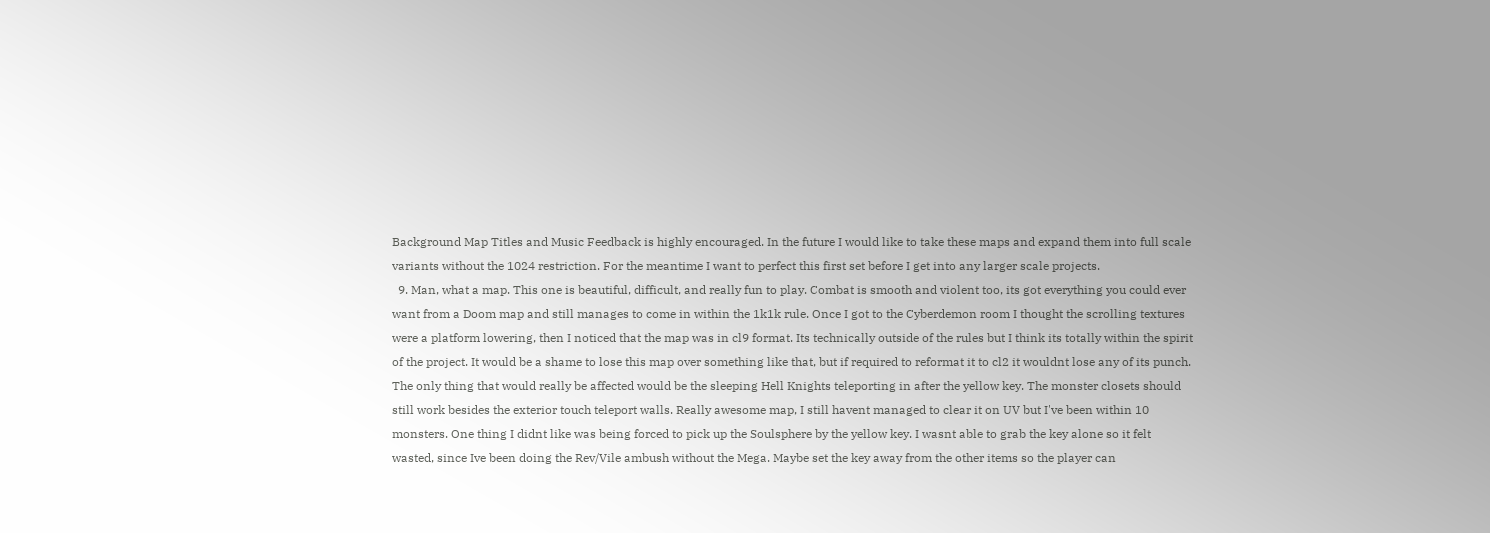Background Map Titles and Music Feedback is highly encouraged. In the future I would like to take these maps and expand them into full scale variants without the 1024 restriction. For the meantime I want to perfect this first set before I get into any larger scale projects.
  9. Man, what a map. This one is beautiful, difficult, and really fun to play. Combat is smooth and violent too, its got everything you could ever want from a Doom map and still manages to come in within the 1k1k rule. Once I got to the Cyberdemon room I thought the scrolling textures were a platform lowering, then I noticed that the map was in cl9 format. Its technically outside of the rules but I think its totally within the spirit of the project. It would be a shame to lose this map over something like that, but if required to reformat it to cl2 it wouldnt lose any of its punch. The only thing that would really be affected would be the sleeping Hell Knights teleporting in after the yellow key. The monster closets should still work besides the exterior touch teleport walls. Really awesome map, I still havent managed to clear it on UV but I've been within 10 monsters. One thing I didnt like was being forced to pick up the Soulsphere by the yellow key. I wasnt able to grab the key alone so it felt wasted, since Ive been doing the Rev/Vile ambush without the Mega. Maybe set the key away from the other items so the player can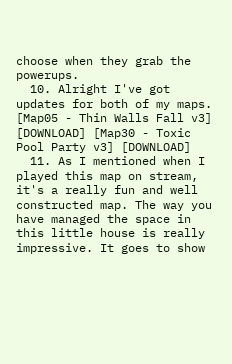choose when they grab the powerups.
  10. Alright I've got updates for both of my maps. [Map05 - Thin Walls Fall v3] [DOWNLOAD] [Map30 - Toxic Pool Party v3] [DOWNLOAD]
  11. As I mentioned when I played this map on stream, it's a really fun and well constructed map. The way you have managed the space in this little house is really impressive. It goes to show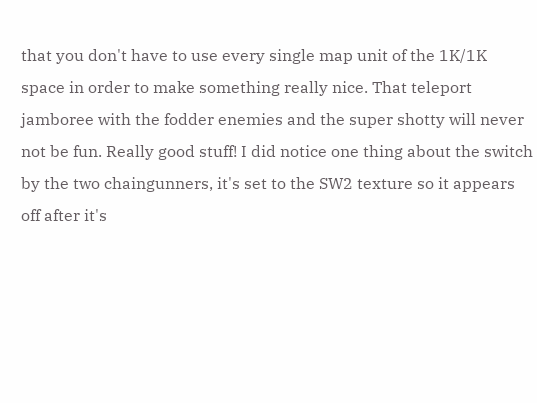that you don't have to use every single map unit of the 1K/1K space in order to make something really nice. That teleport jamboree with the fodder enemies and the super shotty will never not be fun. Really good stuff! I did notice one thing about the switch by the two chaingunners, it's set to the SW2 texture so it appears off after it's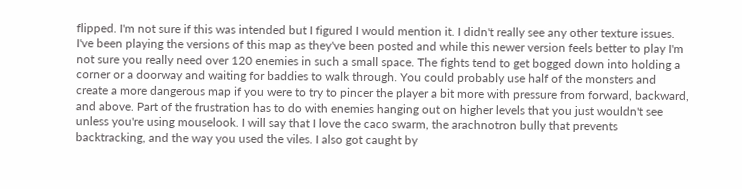flipped. I'm not sure if this was intended but I figured I would mention it. I didn't really see any other texture issues. I've been playing the versions of this map as they've been posted and while this newer version feels better to play I'm not sure you really need over 120 enemies in such a small space. The fights tend to get bogged down into holding a corner or a doorway and waiting for baddies to walk through. You could probably use half of the monsters and create a more dangerous map if you were to try to pincer the player a bit more with pressure from forward, backward, and above. Part of the frustration has to do with enemies hanging out on higher levels that you just wouldn't see unless you're using mouselook. I will say that I love the caco swarm, the arachnotron bully that prevents backtracking, and the way you used the viles. I also got caught by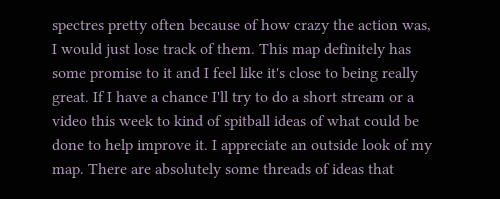spectres pretty often because of how crazy the action was, I would just lose track of them. This map definitely has some promise to it and I feel like it's close to being really great. If I have a chance I'll try to do a short stream or a video this week to kind of spitball ideas of what could be done to help improve it. I appreciate an outside look of my map. There are absolutely some threads of ideas that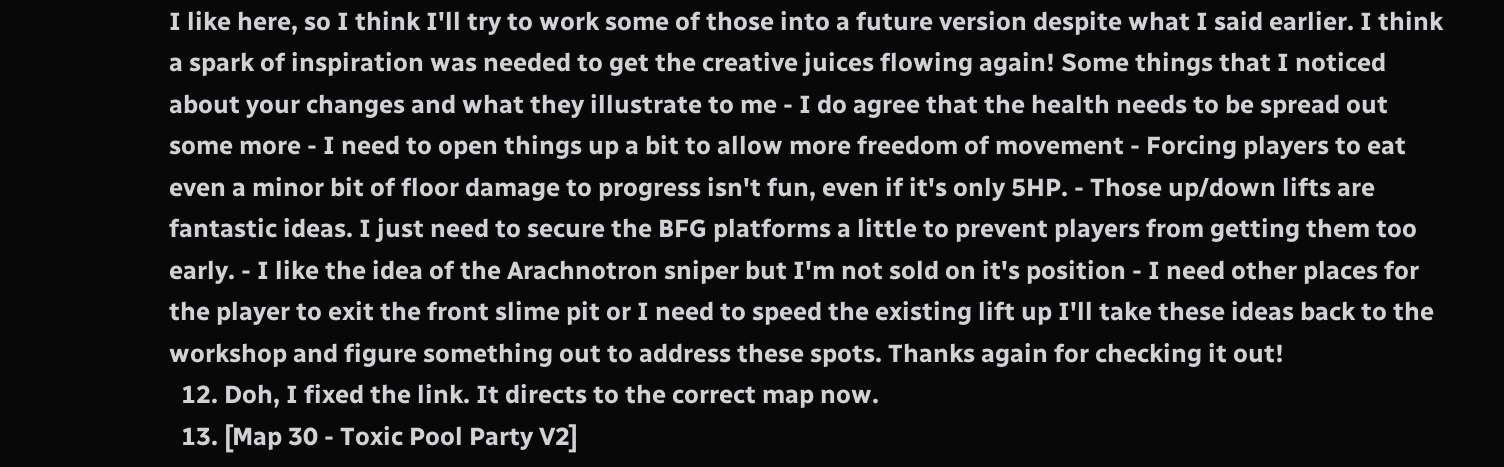I like here, so I think I'll try to work some of those into a future version despite what I said earlier. I think a spark of inspiration was needed to get the creative juices flowing again! Some things that I noticed about your changes and what they illustrate to me - I do agree that the health needs to be spread out some more - I need to open things up a bit to allow more freedom of movement - Forcing players to eat even a minor bit of floor damage to progress isn't fun, even if it's only 5HP. - Those up/down lifts are fantastic ideas. I just need to secure the BFG platforms a little to prevent players from getting them too early. - I like the idea of the Arachnotron sniper but I'm not sold on it's position - I need other places for the player to exit the front slime pit or I need to speed the existing lift up I'll take these ideas back to the workshop and figure something out to address these spots. Thanks again for checking it out!
  12. Doh, I fixed the link. It directs to the correct map now.
  13. [Map 30 - Toxic Pool Party V2]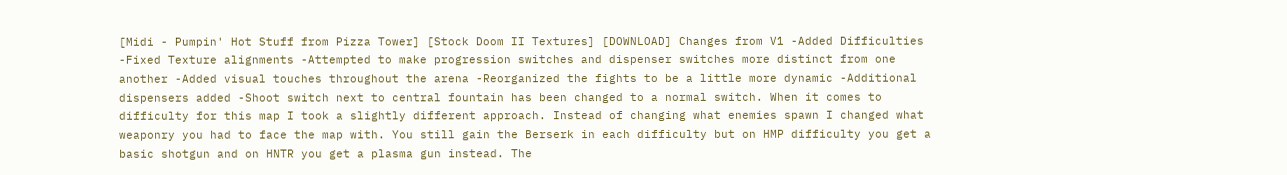[Midi - Pumpin' Hot Stuff from Pizza Tower] [Stock Doom II Textures] [DOWNLOAD] Changes from V1 -Added Difficulties -Fixed Texture alignments -Attempted to make progression switches and dispenser switches more distinct from one another -Added visual touches throughout the arena -Reorganized the fights to be a little more dynamic -Additional dispensers added -Shoot switch next to central fountain has been changed to a normal switch. When it comes to difficulty for this map I took a slightly different approach. Instead of changing what enemies spawn I changed what weaponry you had to face the map with. You still gain the Berserk in each difficulty but on HMP difficulty you get a basic shotgun and on HNTR you get a plasma gun instead. The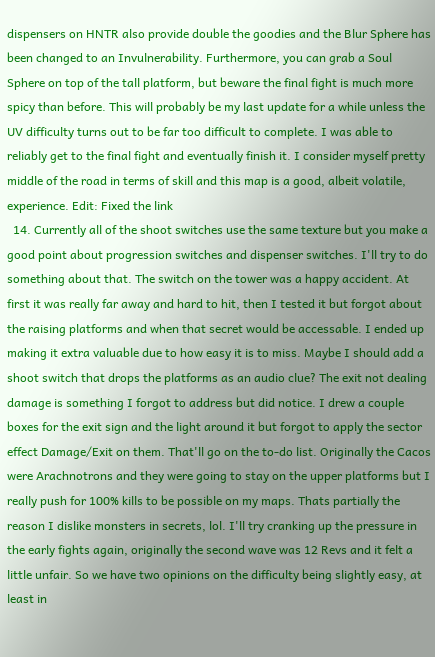dispensers on HNTR also provide double the goodies and the Blur Sphere has been changed to an Invulnerability. Furthermore, you can grab a Soul Sphere on top of the tall platform, but beware the final fight is much more spicy than before. This will probably be my last update for a while unless the UV difficulty turns out to be far too difficult to complete. I was able to reliably get to the final fight and eventually finish it. I consider myself pretty middle of the road in terms of skill and this map is a good, albeit volatile, experience. Edit: Fixed the link
  14. Currently all of the shoot switches use the same texture but you make a good point about progression switches and dispenser switches. I'll try to do something about that. The switch on the tower was a happy accident. At first it was really far away and hard to hit, then I tested it but forgot about the raising platforms and when that secret would be accessable. I ended up making it extra valuable due to how easy it is to miss. Maybe I should add a shoot switch that drops the platforms as an audio clue? The exit not dealing damage is something I forgot to address but did notice. I drew a couple boxes for the exit sign and the light around it but forgot to apply the sector effect Damage/Exit on them. That'll go on the to-do list. Originally the Cacos were Arachnotrons and they were going to stay on the upper platforms but I really push for 100% kills to be possible on my maps. Thats partially the reason I dislike monsters in secrets, lol. I'll try cranking up the pressure in the early fights again, originally the second wave was 12 Revs and it felt a little unfair. So we have two opinions on the difficulty being slightly easy, at least in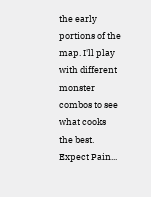the early portions of the map. I'll play with different monster combos to see what cooks the best. Expect Pain...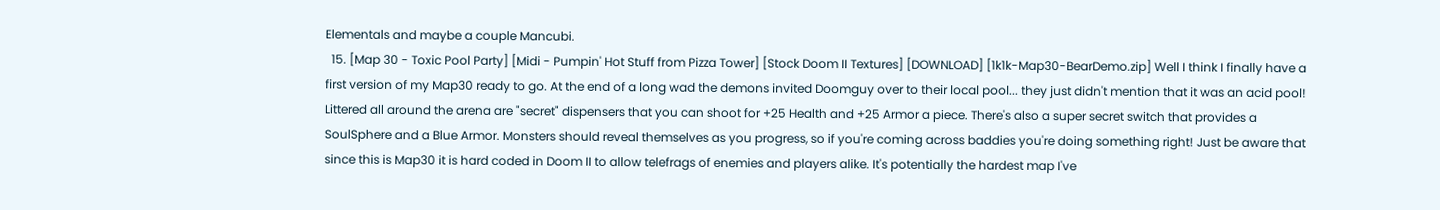Elementals and maybe a couple Mancubi.
  15. [Map 30 - Toxic Pool Party] [Midi - Pumpin' Hot Stuff from Pizza Tower] [Stock Doom II Textures] [DOWNLOAD] [1k1k-Map30-BearDemo.zip] Well I think I finally have a first version of my Map30 ready to go. At the end of a long wad the demons invited Doomguy over to their local pool... they just didn't mention that it was an acid pool! Littered all around the arena are "secret" dispensers that you can shoot for +25 Health and +25 Armor a piece. There's also a super secret switch that provides a SoulSphere and a Blue Armor. Monsters should reveal themselves as you progress, so if you're coming across baddies you're doing something right! Just be aware that since this is Map30 it is hard coded in Doom II to allow telefrags of enemies and players alike. It's potentially the hardest map I've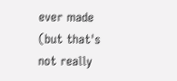ever made (but that's not really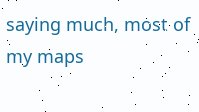saying much, most of my maps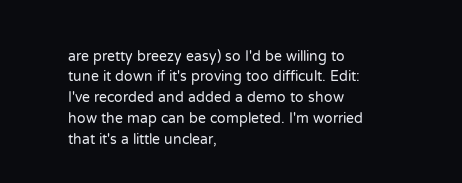are pretty breezy easy) so I'd be willing to tune it down if it's proving too difficult. Edit: I've recorded and added a demo to show how the map can be completed. I'm worried that it's a little unclear,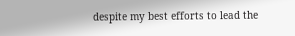despite my best efforts to lead the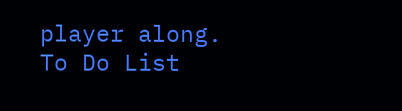player along. To Do List